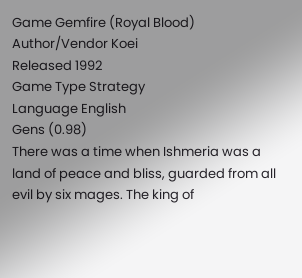Game Gemfire (Royal Blood)
Author/Vendor Koei
Released 1992
Game Type Strategy
Language English
Gens (0.98)
There was a time when Ishmeria was a land of peace and bliss, guarded from all evil by six mages. The king of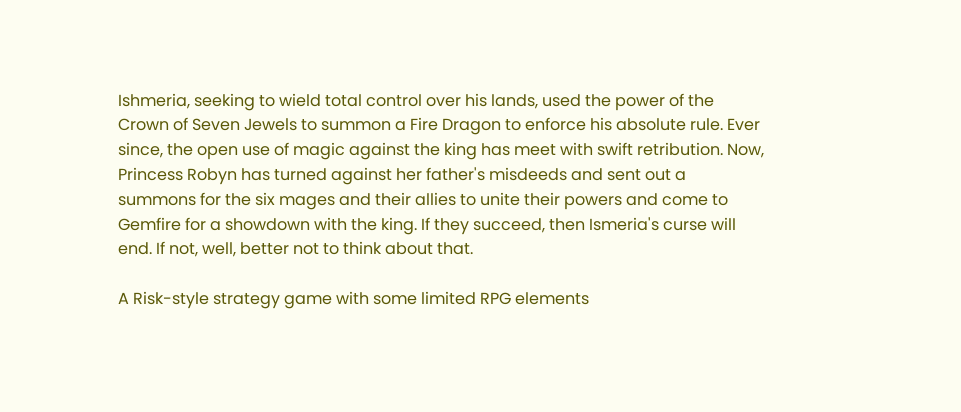Ishmeria, seeking to wield total control over his lands, used the power of the Crown of Seven Jewels to summon a Fire Dragon to enforce his absolute rule. Ever since, the open use of magic against the king has meet with swift retribution. Now, Princess Robyn has turned against her father's misdeeds and sent out a summons for the six mages and their allies to unite their powers and come to Gemfire for a showdown with the king. If they succeed, then Ismeria's curse will end. If not, well, better not to think about that.

A Risk-style strategy game with some limited RPG elements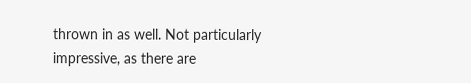thrown in as well. Not particularly impressive, as there are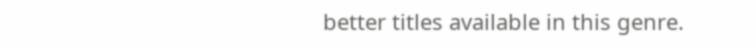better titles available in this genre.